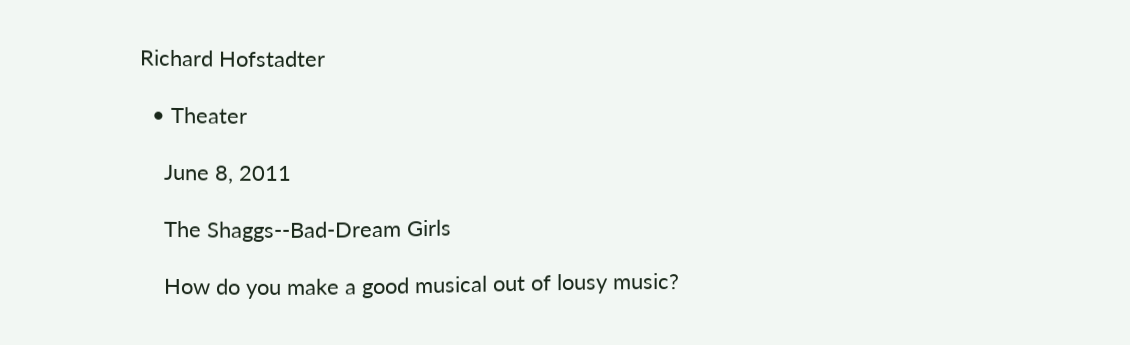Richard Hofstadter

  • Theater

    June 8, 2011

    The Shaggs--Bad-Dream Girls

    How do you make a good musical out of lousy music?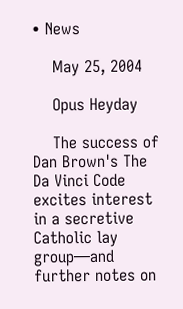• News

    May 25, 2004

    Opus Heyday

    The success of Dan Brown's The Da Vinci Code excites interest in a secretive Catholic lay group—and further notes on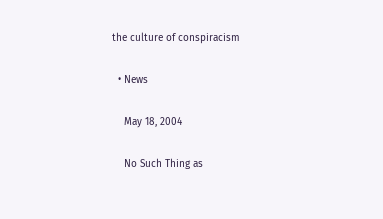the culture of conspiracism

  • News

    May 18, 2004

    No Such Thing as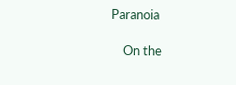Paranoia

    On the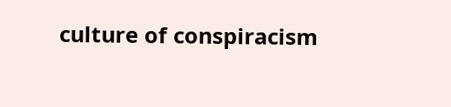culture of conspiracism